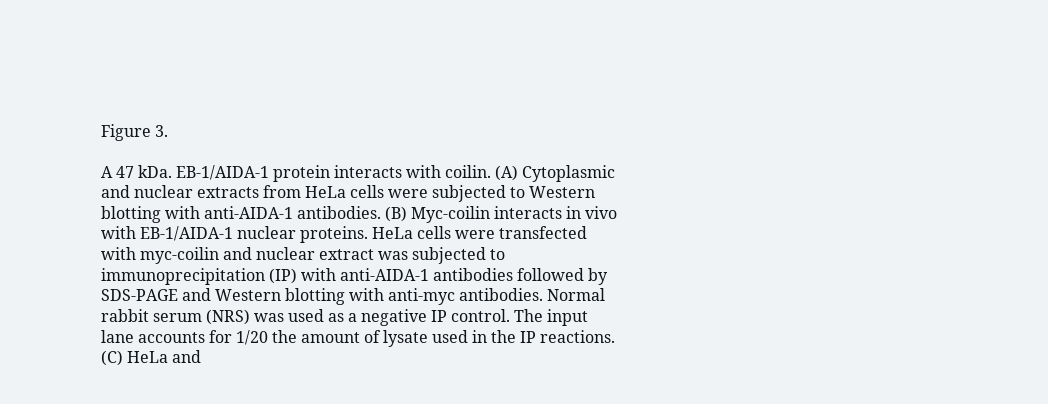Figure 3.

A 47 kDa. EB-1/AIDA-1 protein interacts with coilin. (A) Cytoplasmic and nuclear extracts from HeLa cells were subjected to Western blotting with anti-AIDA-1 antibodies. (B) Myc-coilin interacts in vivo with EB-1/AIDA-1 nuclear proteins. HeLa cells were transfected with myc-coilin and nuclear extract was subjected to immunoprecipitation (IP) with anti-AIDA-1 antibodies followed by SDS-PAGE and Western blotting with anti-myc antibodies. Normal rabbit serum (NRS) was used as a negative IP control. The input lane accounts for 1/20 the amount of lysate used in the IP reactions. (C) HeLa and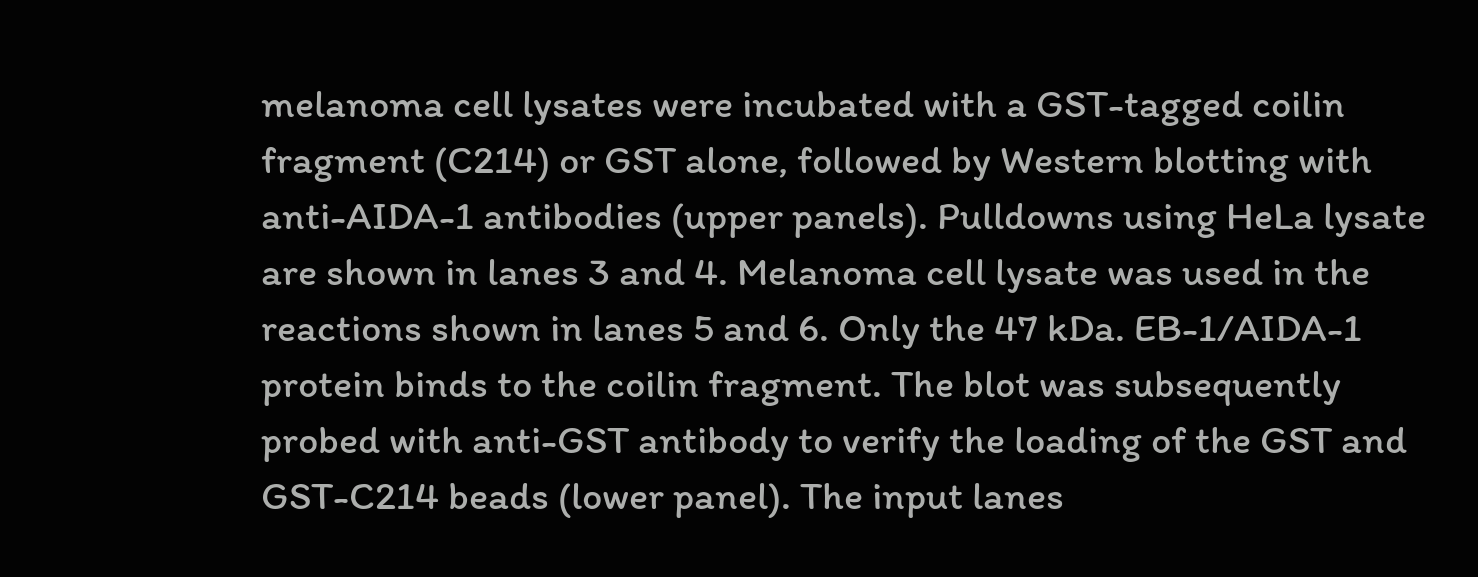melanoma cell lysates were incubated with a GST-tagged coilin fragment (C214) or GST alone, followed by Western blotting with anti-AIDA-1 antibodies (upper panels). Pulldowns using HeLa lysate are shown in lanes 3 and 4. Melanoma cell lysate was used in the reactions shown in lanes 5 and 6. Only the 47 kDa. EB-1/AIDA-1 protein binds to the coilin fragment. The blot was subsequently probed with anti-GST antibody to verify the loading of the GST and GST-C214 beads (lower panel). The input lanes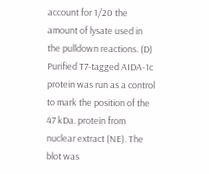account for 1/20 the amount of lysate used in the pulldown reactions. (D) Purified T7-tagged AIDA-1c protein was run as a control to mark the position of the 47 kDa. protein from nuclear extract (NE). The blot was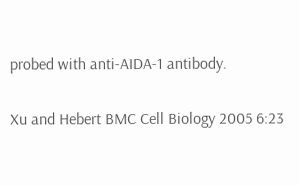probed with anti-AIDA-1 antibody.

Xu and Hebert BMC Cell Biology 2005 6:23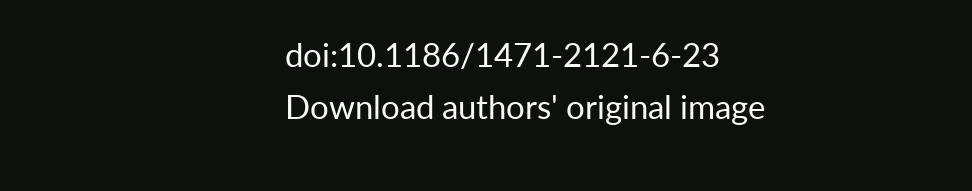doi:10.1186/1471-2121-6-23
Download authors' original image